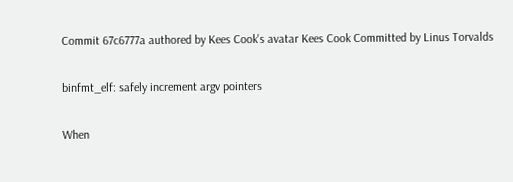Commit 67c6777a authored by Kees Cook's avatar Kees Cook Committed by Linus Torvalds

binfmt_elf: safely increment argv pointers

When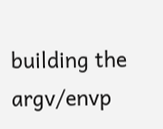building the argv/envp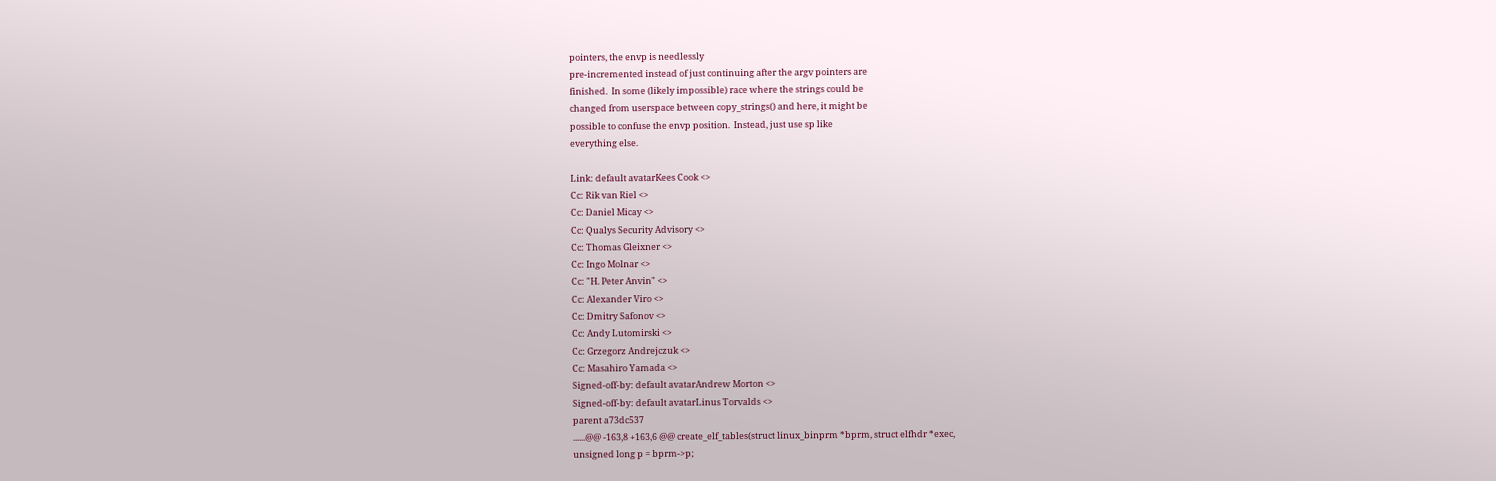pointers, the envp is needlessly
pre-incremented instead of just continuing after the argv pointers are
finished.  In some (likely impossible) race where the strings could be
changed from userspace between copy_strings() and here, it might be
possible to confuse the envp position.  Instead, just use sp like
everything else.

Link: default avatarKees Cook <>
Cc: Rik van Riel <>
Cc: Daniel Micay <>
Cc: Qualys Security Advisory <>
Cc: Thomas Gleixner <>
Cc: Ingo Molnar <>
Cc: "H. Peter Anvin" <>
Cc: Alexander Viro <>
Cc: Dmitry Safonov <>
Cc: Andy Lutomirski <>
Cc: Grzegorz Andrejczuk <>
Cc: Masahiro Yamada <>
Signed-off-by: default avatarAndrew Morton <>
Signed-off-by: default avatarLinus Torvalds <>
parent a73dc537
......@@ -163,8 +163,6 @@ create_elf_tables(struct linux_binprm *bprm, struct elfhdr *exec,
unsigned long p = bprm->p;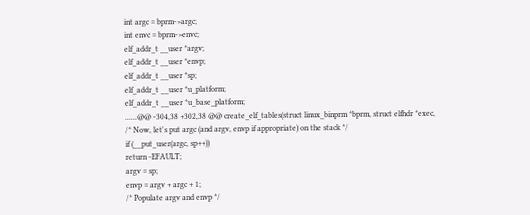int argc = bprm->argc;
int envc = bprm->envc;
elf_addr_t __user *argv;
elf_addr_t __user *envp;
elf_addr_t __user *sp;
elf_addr_t __user *u_platform;
elf_addr_t __user *u_base_platform;
......@@ -304,38 +302,38 @@ create_elf_tables(struct linux_binprm *bprm, struct elfhdr *exec,
/* Now, let's put argc (and argv, envp if appropriate) on the stack */
if (__put_user(argc, sp++))
return -EFAULT;
argv = sp;
envp = argv + argc + 1;
/* Populate argv and envp */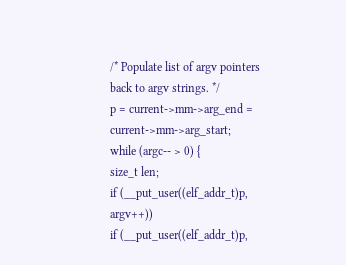/* Populate list of argv pointers back to argv strings. */
p = current->mm->arg_end = current->mm->arg_start;
while (argc-- > 0) {
size_t len;
if (__put_user((elf_addr_t)p, argv++))
if (__put_user((elf_addr_t)p,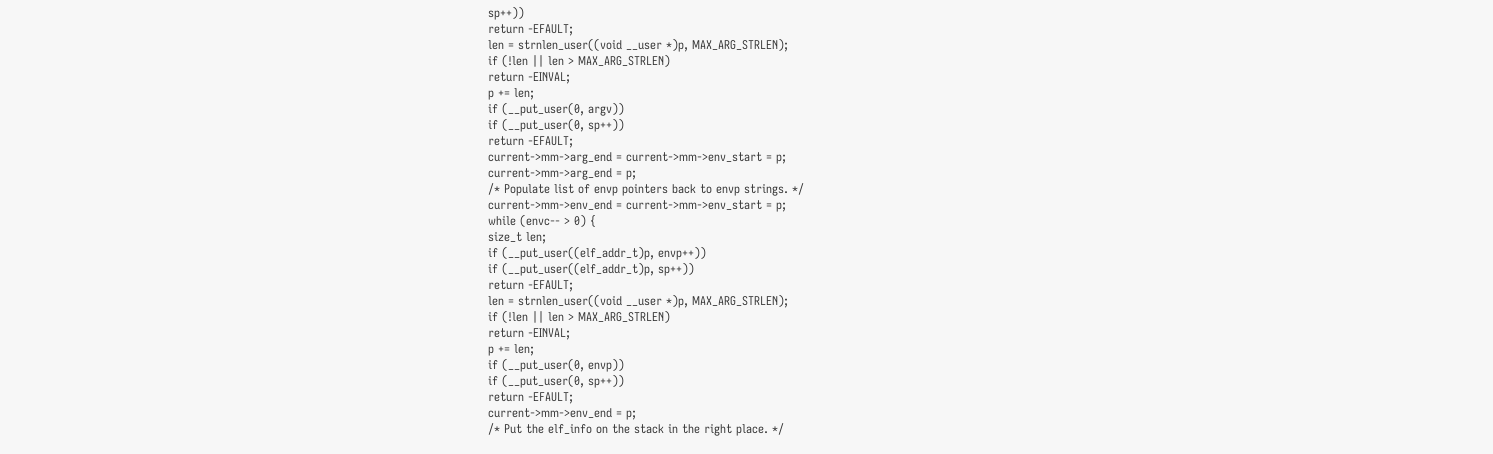sp++))
return -EFAULT;
len = strnlen_user((void __user *)p, MAX_ARG_STRLEN);
if (!len || len > MAX_ARG_STRLEN)
return -EINVAL;
p += len;
if (__put_user(0, argv))
if (__put_user(0, sp++))
return -EFAULT;
current->mm->arg_end = current->mm->env_start = p;
current->mm->arg_end = p;
/* Populate list of envp pointers back to envp strings. */
current->mm->env_end = current->mm->env_start = p;
while (envc-- > 0) {
size_t len;
if (__put_user((elf_addr_t)p, envp++))
if (__put_user((elf_addr_t)p, sp++))
return -EFAULT;
len = strnlen_user((void __user *)p, MAX_ARG_STRLEN);
if (!len || len > MAX_ARG_STRLEN)
return -EINVAL;
p += len;
if (__put_user(0, envp))
if (__put_user(0, sp++))
return -EFAULT;
current->mm->env_end = p;
/* Put the elf_info on the stack in the right place. */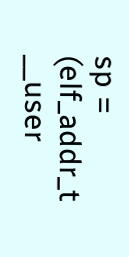sp = (elf_addr_t __user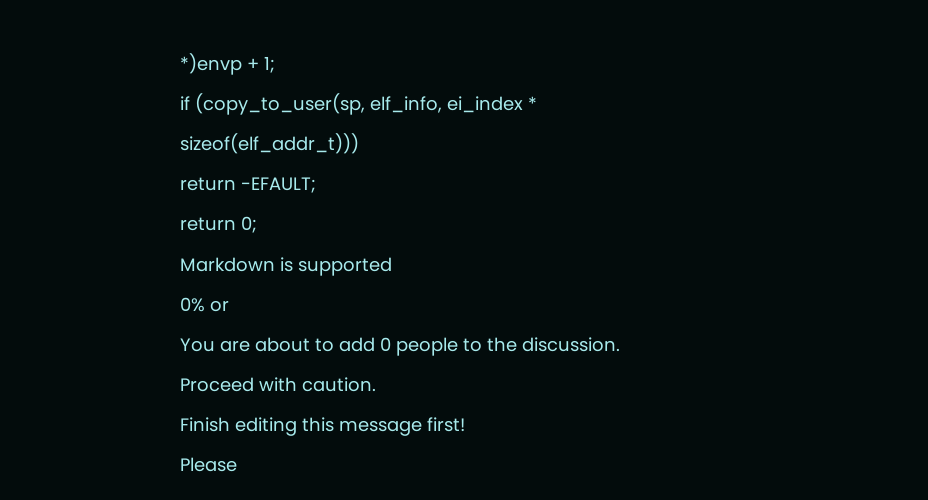*)envp + 1;
if (copy_to_user(sp, elf_info, ei_index * sizeof(elf_addr_t)))
return -EFAULT;
return 0;
Markdown is supported
0% or
You are about to add 0 people to the discussion. Proceed with caution.
Finish editing this message first!
Please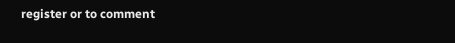register or to comment